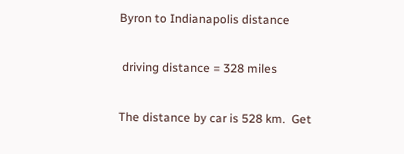Byron to Indianapolis distance

 driving distance = 328 miles

The distance by car is 528 km.  Get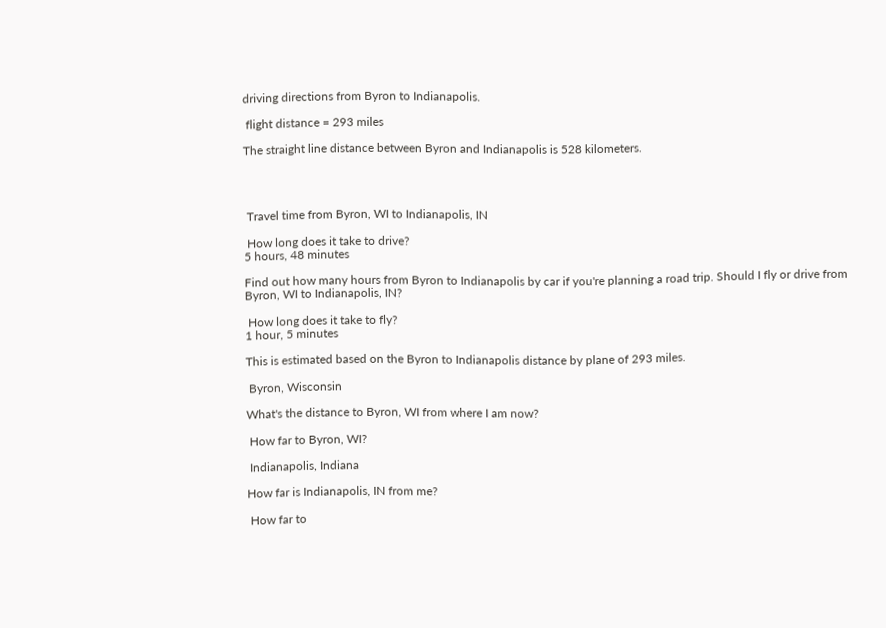driving directions from Byron to Indianapolis.

 flight distance = 293 miles

The straight line distance between Byron and Indianapolis is 528 kilometers.




 Travel time from Byron, WI to Indianapolis, IN

 How long does it take to drive?
5 hours, 48 minutes

Find out how many hours from Byron to Indianapolis by car if you're planning a road trip. Should I fly or drive from Byron, WI to Indianapolis, IN?

 How long does it take to fly?
1 hour, 5 minutes

This is estimated based on the Byron to Indianapolis distance by plane of 293 miles.

 Byron, Wisconsin

What's the distance to Byron, WI from where I am now?

 How far to Byron, WI?

 Indianapolis, Indiana

How far is Indianapolis, IN from me?

 How far to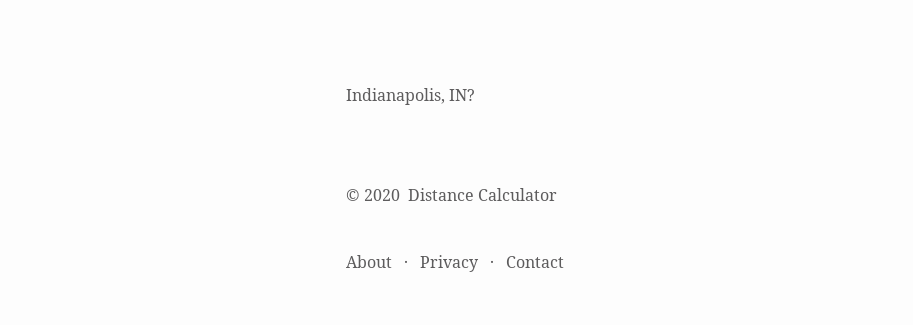Indianapolis, IN?


© 2020  Distance Calculator

About   ·   Privacy   ·   Contact